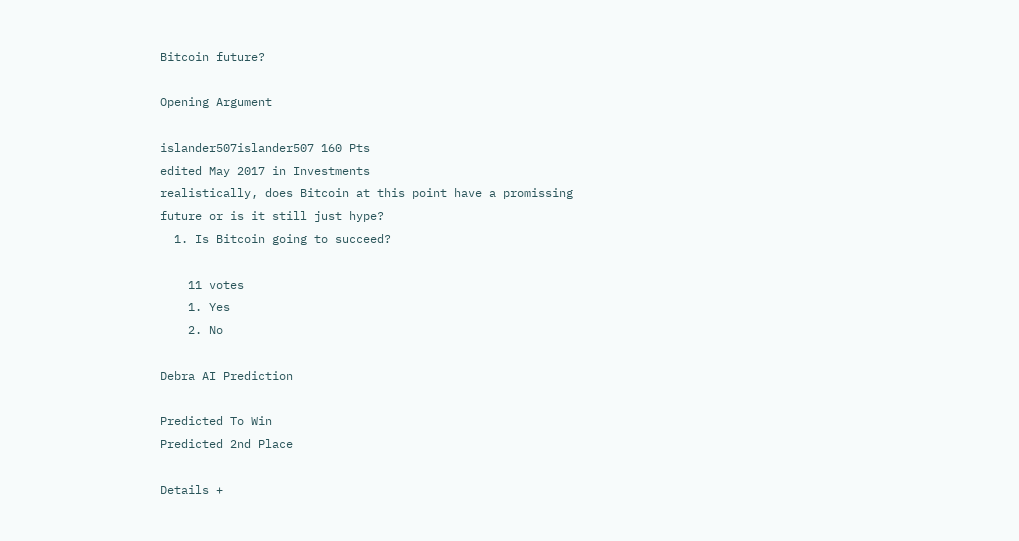Bitcoin future?

Opening Argument

islander507islander507 160 Pts
edited May 2017 in Investments
realistically, does Bitcoin at this point have a promissing future or is it still just hype?
  1. Is Bitcoin going to succeed?

    11 votes
    1. Yes
    2. No

Debra AI Prediction

Predicted To Win
Predicted 2nd Place

Details +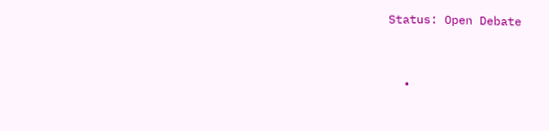Status: Open Debate


  •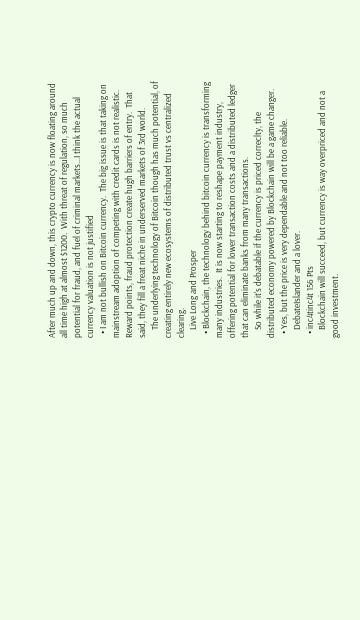After much up and down, this crypto currency is now floating around all time high at almost $1200.  With threat of regulation, so much potential for fraud, and fuel of criminal markets...I think the actual currency valuation is not justified
  • I am not bullish on Bitcoin currency.  The big issue is that taking on mainstream adoption of competing with credit cards is not realistic. Reward points, fraud protection create hugh barriers of entry.  That said, they fill a freat niche in underserved markets of 3rd world.
    The underlying technology of Bitcoin though has much potential, of creating entirely new ecosystems of distributed trust vs centralized clearing.
    Live Long and Prosper
  • Blockchain, the technology behind bitcoin currency is transforming many industries.  It is now starting to reshape payment industry, offering potential for lower transaction costs and a distributed ledger that can eliminate banks from many transactions.
    So while it's debatable if the currency is priced correclty, the distributed economy powered by Blockchain will be a game changer.
  • Yes, but the price is very dependable and not too reliable.
    DebateIslander and a lover.
  • inc4tinc4t 156 Pts
    Blockchain will succeed, but currency is way overpriced and not a good investment.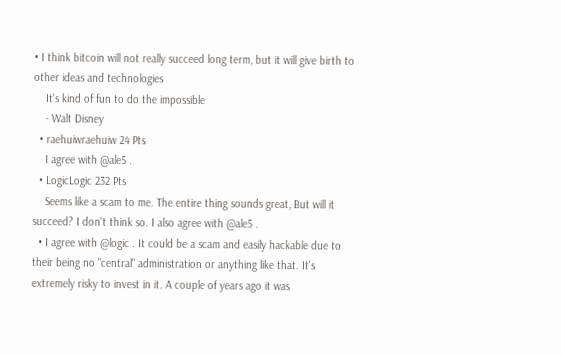• I think bitcoin will not really succeed long term, but it will give birth to other ideas and technologies
    It's kind of fun to do the impossible
    - Walt Disney
  • raehuiwraehuiw 24 Pts
    I agree with @ale5 .
  • LogicLogic 232 Pts
    Seems like a scam to me. The entire thing sounds great, But will it succeed? I don't think so. I also agree with @ale5 .
  • I agree with @logic . It could be a scam and easily hackable due to their being no "central" administration or anything like that. It's extremely risky to invest in it. A couple of years ago it was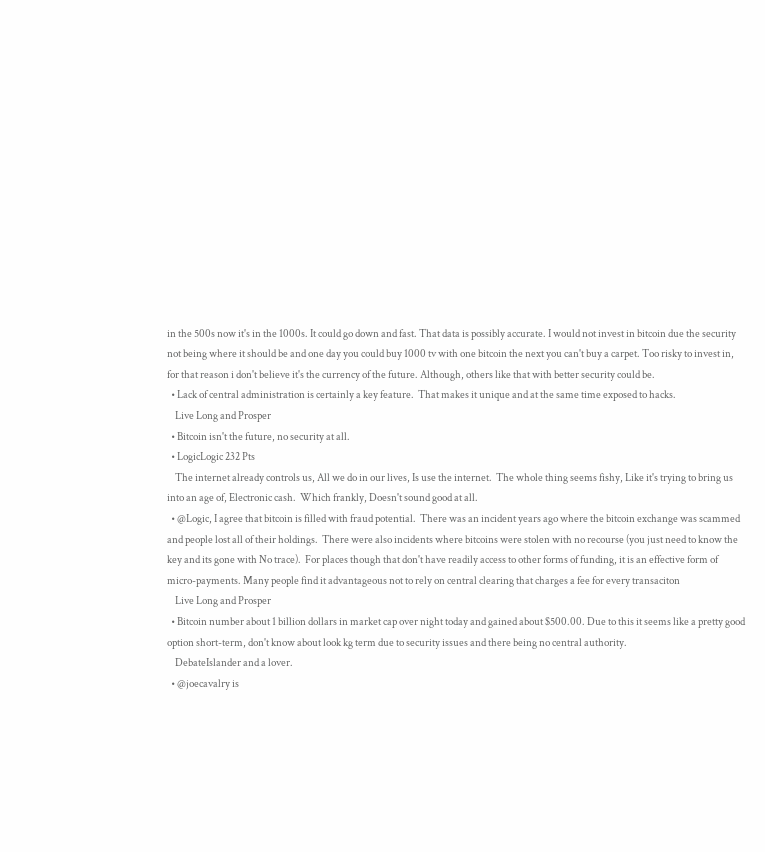in the 500s now it's in the 1000s. It could go down and fast. That data is possibly accurate. I would not invest in bitcoin due the security not being where it should be and one day you could buy 1000 tv with one bitcoin the next you can't buy a carpet. Too risky to invest in, for that reason i don't believe it's the currency of the future. Although, others like that with better security could be.
  • Lack of central administration is certainly a key feature.  That makes it unique and at the same time exposed to hacks.
    Live Long and Prosper
  • Bitcoin isn't the future, no security at all.
  • LogicLogic 232 Pts
    The internet already controls us, All we do in our lives, Is use the internet.  The whole thing seems fishy, Like it's trying to bring us into an age of, Electronic cash.  Which frankly, Doesn't sound good at all.
  • @Logic, I agree that bitcoin is filled with fraud potential.  There was an incident years ago where the bitcoin exchange was scammed and people lost all of their holdings.  There were also incidents where bitcoins were stolen with no recourse (you just need to know the key and its gone with No trace).  For places though that don't have readily access to other forms of funding, it is an effective form of micro-payments. Many people find it advantageous not to rely on central clearing that charges a fee for every transaciton
    Live Long and Prosper
  • Bitcoin number about 1 billion dollars in market cap over night today and gained about $500.00. Due to this it seems like a pretty good option short-term, don't know about look kg term due to security issues and there being no central authority.
    DebateIslander and a lover.
  • @joecavalry is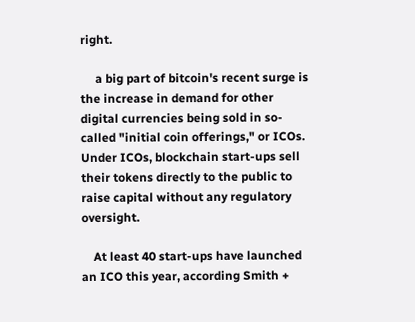right.

     a big part of bitcoin's recent surge is the increase in demand for other digital currencies being sold in so-called "initial coin offerings," or ICOs. Under ICOs, blockchain start-ups sell their tokens directly to the public to raise capital without any regulatory oversight.

    At least 40 start-ups have launched an ICO this year, according Smith +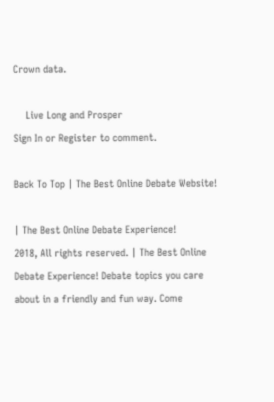Crown data.

    Live Long and Prosper
Sign In or Register to comment.

Back To Top | The Best Online Debate Website!

| The Best Online Debate Experience!
2018, All rights reserved. | The Best Online Debate Experience! Debate topics you care about in a friendly and fun way. Come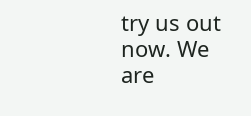try us out now. We are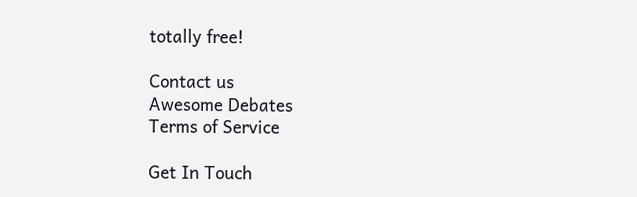totally free!

Contact us
Awesome Debates
Terms of Service

Get In Touch